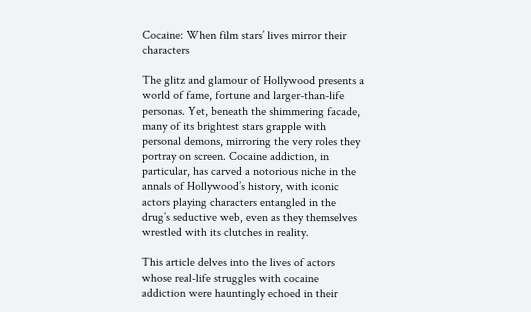Cocaine: When film stars’ lives mirror their characters

The glitz and glamour of Hollywood presents a world of fame, fortune and larger-than-life personas. Yet, beneath the shimmering facade, many of its brightest stars grapple with personal demons, mirroring the very roles they portray on screen. Cocaine addiction, in particular, has carved a notorious niche in the annals of Hollywood’s history, with iconic actors playing characters entangled in the drug’s seductive web, even as they themselves wrestled with its clutches in reality.

This article delves into the lives of actors whose real-life struggles with cocaine addiction were hauntingly echoed in their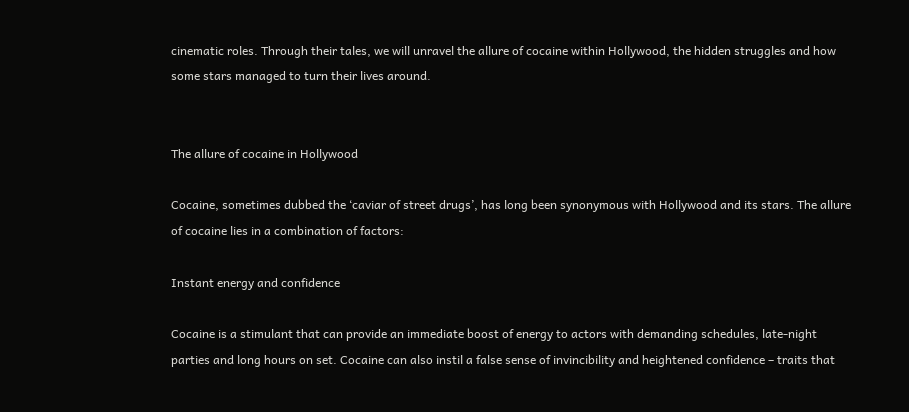cinematic roles. Through their tales, we will unravel the allure of cocaine within Hollywood, the hidden struggles and how some stars managed to turn their lives around.


The allure of cocaine in Hollywood

Cocaine, sometimes dubbed the ‘caviar of street drugs’, has long been synonymous with Hollywood and its stars. The allure of cocaine lies in a combination of factors:

Instant energy and confidence

Cocaine is a stimulant that can provide an immediate boost of energy to actors with demanding schedules, late-night parties and long hours on set. Cocaine can also instil a false sense of invincibility and heightened confidence – traits that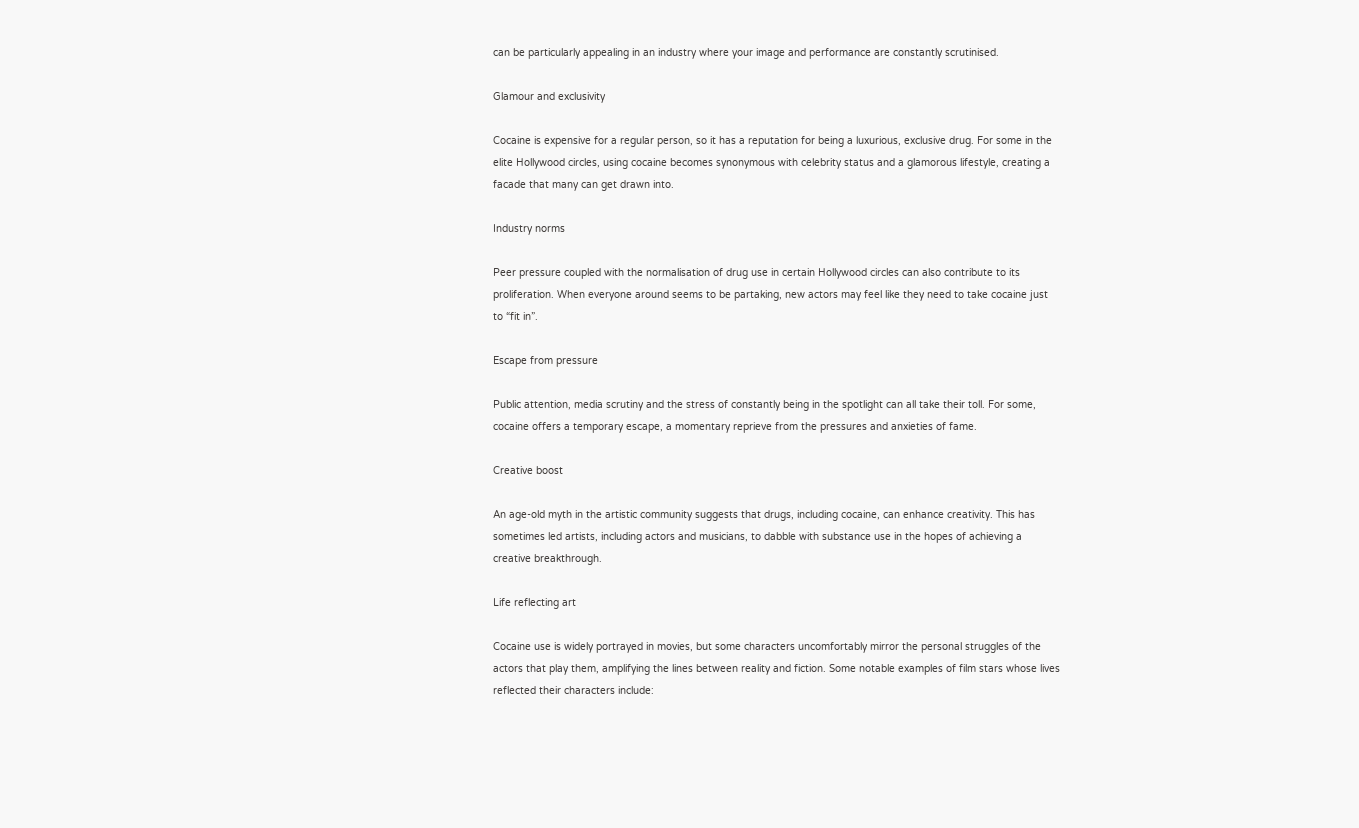can be particularly appealing in an industry where your image and performance are constantly scrutinised.

Glamour and exclusivity

Cocaine is expensive for a regular person, so it has a reputation for being a luxurious, exclusive drug. For some in the elite Hollywood circles, using cocaine becomes synonymous with celebrity status and a glamorous lifestyle, creating a facade that many can get drawn into.

Industry norms

Peer pressure coupled with the normalisation of drug use in certain Hollywood circles can also contribute to its proliferation. When everyone around seems to be partaking, new actors may feel like they need to take cocaine just to “fit in”.

Escape from pressure

Public attention, media scrutiny and the stress of constantly being in the spotlight can all take their toll. For some, cocaine offers a temporary escape, a momentary reprieve from the pressures and anxieties of fame.

Creative boost

An age-old myth in the artistic community suggests that drugs, including cocaine, can enhance creativity. This has sometimes led artists, including actors and musicians, to dabble with substance use in the hopes of achieving a creative breakthrough.

Life reflecting art

Cocaine use is widely portrayed in movies, but some characters uncomfortably mirror the personal struggles of the actors that play them, amplifying the lines between reality and fiction. Some notable examples of film stars whose lives reflected their characters include: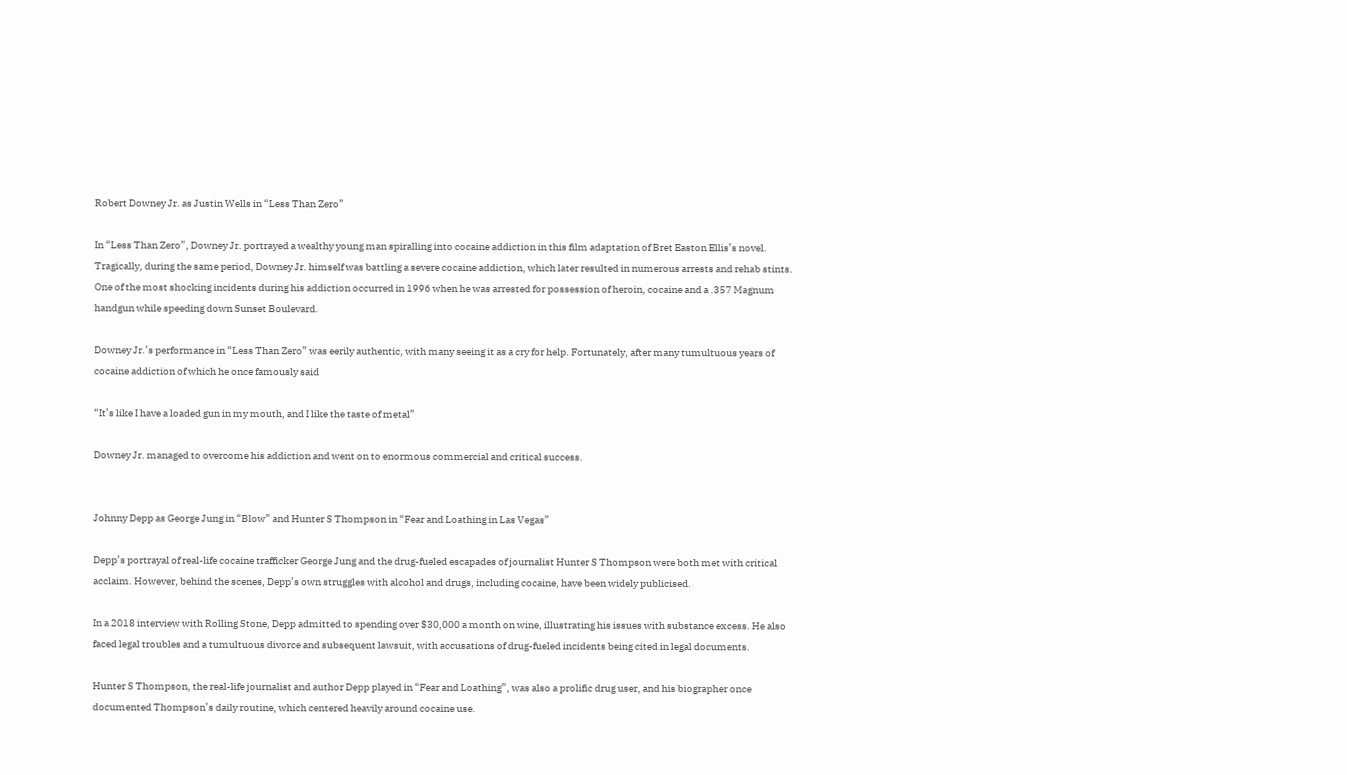Robert Downey Jr. as Justin Wells in “Less Than Zero”

In “Less Than Zero”, Downey Jr. portrayed a wealthy young man spiralling into cocaine addiction in this film adaptation of Bret Easton Ellis’s novel. Tragically, during the same period, Downey Jr. himself was battling a severe cocaine addiction, which later resulted in numerous arrests and rehab stints. One of the most shocking incidents during his addiction occurred in 1996 when he was arrested for possession of heroin, cocaine and a .357 Magnum handgun while speeding down Sunset Boulevard.

Downey Jr.’s performance in “Less Than Zero” was eerily authentic, with many seeing it as a cry for help. Fortunately, after many tumultuous years of cocaine addiction of which he once famously said

“It’s like I have a loaded gun in my mouth, and I like the taste of metal”

Downey Jr. managed to overcome his addiction and went on to enormous commercial and critical success.


Johnny Depp as George Jung in “Blow” and Hunter S Thompson in “Fear and Loathing in Las Vegas”

Depp’s portrayal of real-life cocaine trafficker George Jung and the drug-fueled escapades of journalist Hunter S Thompson were both met with critical acclaim. However, behind the scenes, Depp’s own struggles with alcohol and drugs, including cocaine, have been widely publicised.

In a 2018 interview with Rolling Stone, Depp admitted to spending over $30,000 a month on wine, illustrating his issues with substance excess. He also faced legal troubles and a tumultuous divorce and subsequent lawsuit, with accusations of drug-fueled incidents being cited in legal documents.

Hunter S Thompson, the real-life journalist and author Depp played in “Fear and Loathing”, was also a prolific drug user, and his biographer once documented Thompson’s daily routine, which centered heavily around cocaine use.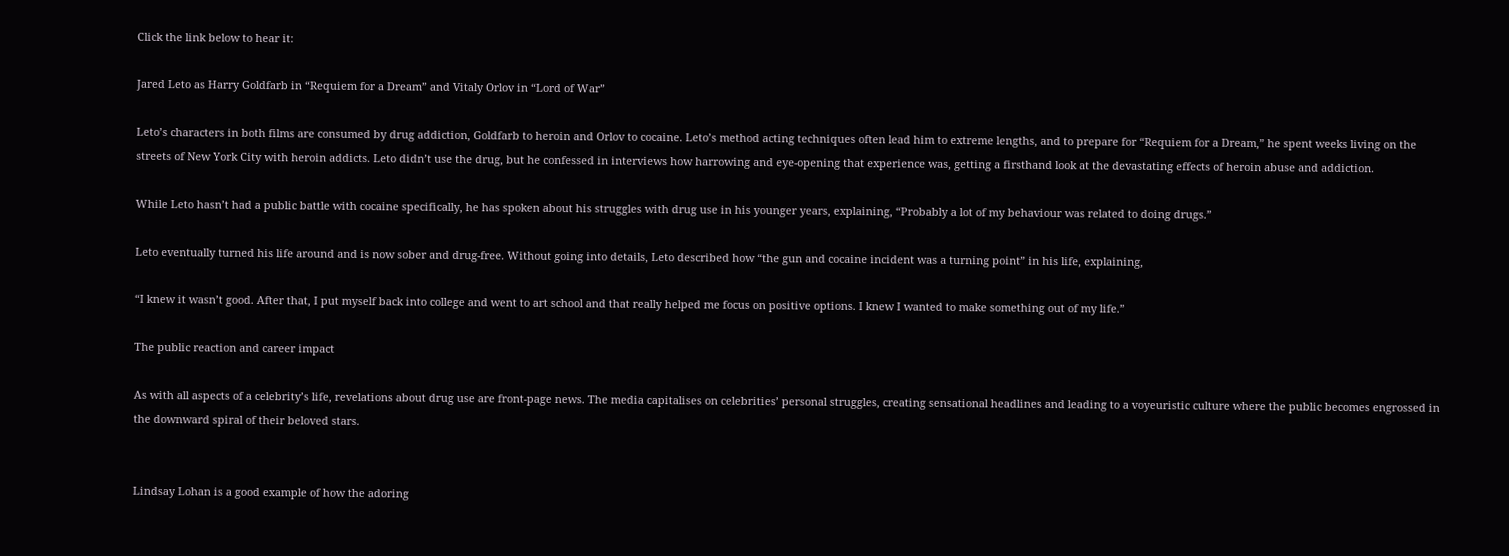Click the link below to hear it:

Jared Leto as Harry Goldfarb in “Requiem for a Dream” and Vitaly Orlov in “Lord of War”

Leto’s characters in both films are consumed by drug addiction, Goldfarb to heroin and Orlov to cocaine. Leto’s method acting techniques often lead him to extreme lengths, and to prepare for “Requiem for a Dream,” he spent weeks living on the streets of New York City with heroin addicts. Leto didn’t use the drug, but he confessed in interviews how harrowing and eye-opening that experience was, getting a firsthand look at the devastating effects of heroin abuse and addiction.

While Leto hasn’t had a public battle with cocaine specifically, he has spoken about his struggles with drug use in his younger years, explaining, “Probably a lot of my behaviour was related to doing drugs.”

Leto eventually turned his life around and is now sober and drug-free. Without going into details, Leto described how “the gun and cocaine incident was a turning point” in his life, explaining,

“I knew it wasn’t good. After that, I put myself back into college and went to art school and that really helped me focus on positive options. I knew I wanted to make something out of my life.”

The public reaction and career impact

As with all aspects of a celebrity’s life, revelations about drug use are front-page news. The media capitalises on celebrities’ personal struggles, creating sensational headlines and leading to a voyeuristic culture where the public becomes engrossed in the downward spiral of their beloved stars.


Lindsay Lohan is a good example of how the adoring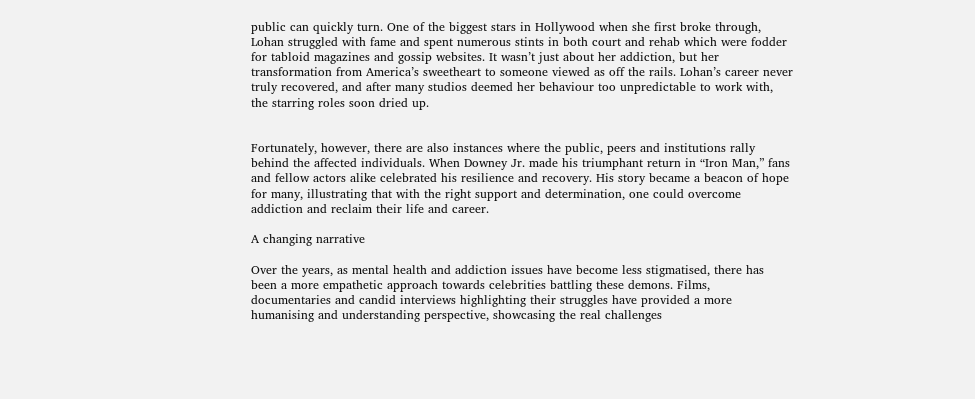public can quickly turn. One of the biggest stars in Hollywood when she first broke through, Lohan struggled with fame and spent numerous stints in both court and rehab which were fodder for tabloid magazines and gossip websites. It wasn’t just about her addiction, but her transformation from America’s sweetheart to someone viewed as off the rails. Lohan’s career never truly recovered, and after many studios deemed her behaviour too unpredictable to work with, the starring roles soon dried up.


Fortunately, however, there are also instances where the public, peers and institutions rally behind the affected individuals. When Downey Jr. made his triumphant return in “Iron Man,” fans and fellow actors alike celebrated his resilience and recovery. His story became a beacon of hope for many, illustrating that with the right support and determination, one could overcome addiction and reclaim their life and career.

A changing narrative

Over the years, as mental health and addiction issues have become less stigmatised, there has been a more empathetic approach towards celebrities battling these demons. Films, documentaries and candid interviews highlighting their struggles have provided a more humanising and understanding perspective, showcasing the real challenges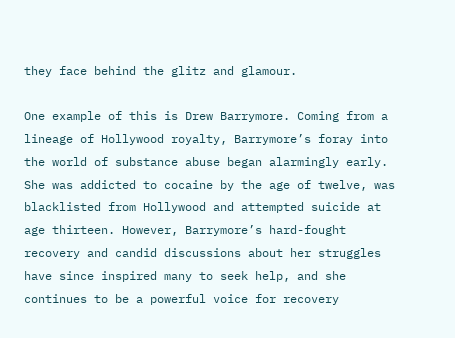they face behind the glitz and glamour.

One example of this is Drew Barrymore. Coming from a lineage of Hollywood royalty, Barrymore’s foray into the world of substance abuse began alarmingly early. She was addicted to cocaine by the age of twelve, was blacklisted from Hollywood and attempted suicide at age thirteen. However, Barrymore’s hard-fought recovery and candid discussions about her struggles have since inspired many to seek help, and she continues to be a powerful voice for recovery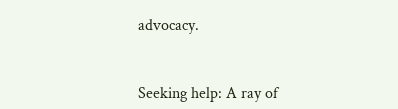advocacy.


Seeking help: A ray of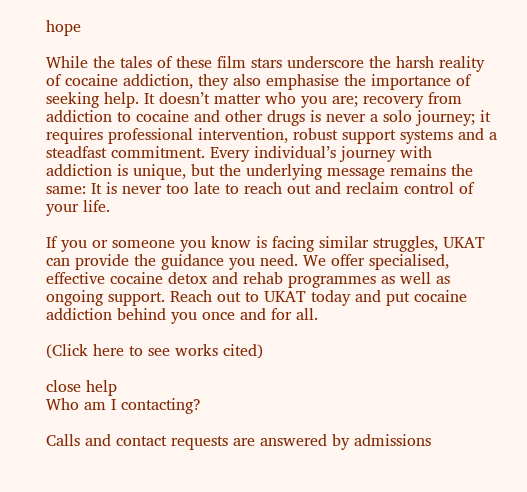hope

While the tales of these film stars underscore the harsh reality of cocaine addiction, they also emphasise the importance of seeking help. It doesn’t matter who you are; recovery from addiction to cocaine and other drugs is never a solo journey; it requires professional intervention, robust support systems and a steadfast commitment. Every individual’s journey with addiction is unique, but the underlying message remains the same: It is never too late to reach out and reclaim control of your life.

If you or someone you know is facing similar struggles, UKAT can provide the guidance you need. We offer specialised, effective cocaine detox and rehab programmes as well as ongoing support. Reach out to UKAT today and put cocaine addiction behind you once and for all.

(Click here to see works cited)

close help
Who am I contacting?

Calls and contact requests are answered by admissions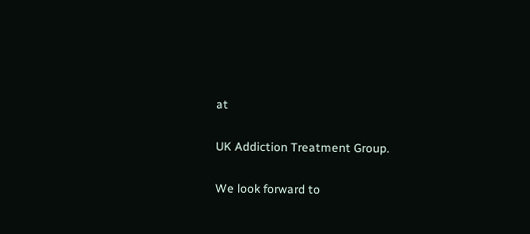at

UK Addiction Treatment Group.

We look forward to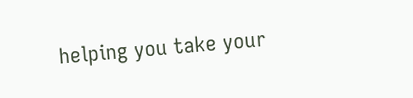helping you take your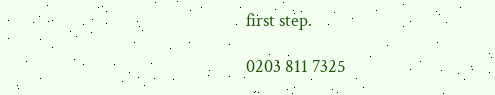first step.

0203 811 7325